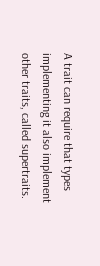A trait can require that types implementing it also implement other traits, called supertraits.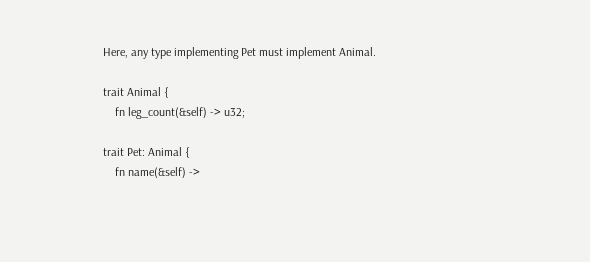Here, any type implementing Pet must implement Animal.

trait Animal {
    fn leg_count(&self) -> u32;

trait Pet: Animal {
    fn name(&self) ->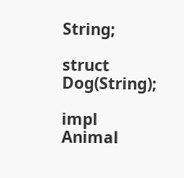String;

struct Dog(String);

impl Animal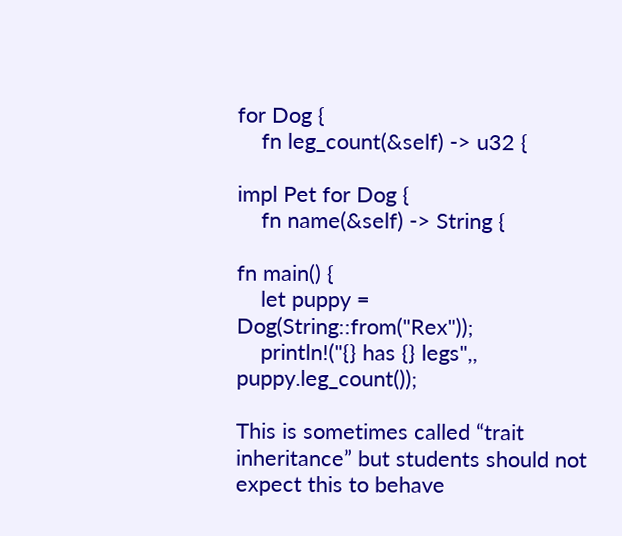for Dog {
    fn leg_count(&self) -> u32 {

impl Pet for Dog {
    fn name(&self) -> String {

fn main() {
    let puppy = Dog(String::from("Rex"));
    println!("{} has {} legs",, puppy.leg_count());

This is sometimes called “trait inheritance” but students should not expect this to behave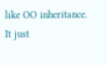like OO inheritance. It just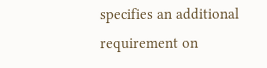specifies an additional requirement on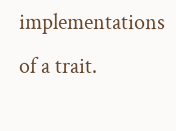implementations of a trait.